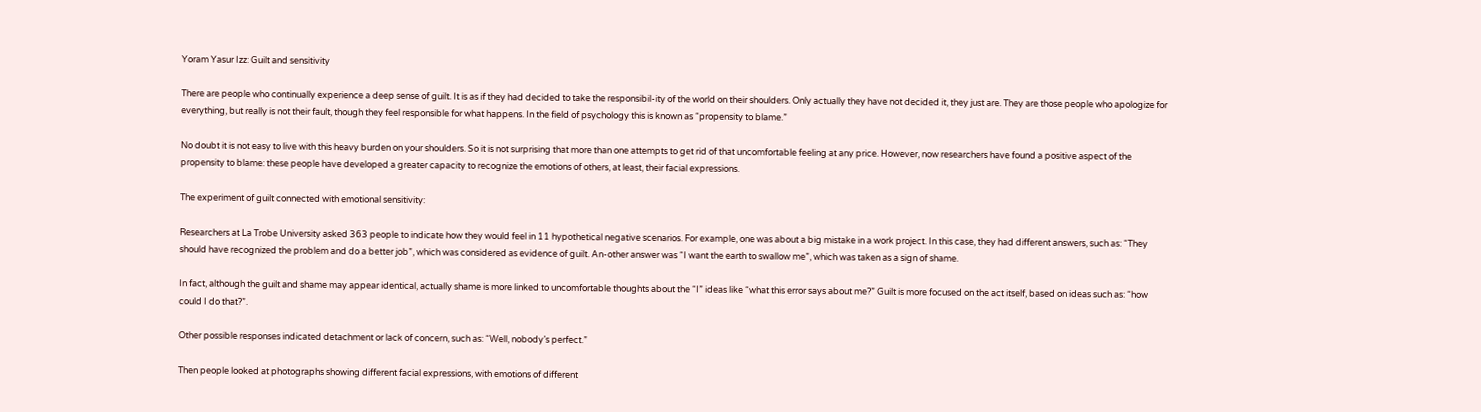Yoram Yasur Izz: Guilt and sensitivity

There are people who continually experience a deep sense of guilt. It is as if they had decided to take the responsibil-ity of the world on their shoulders. Only actually they have not decided it, they just are. They are those people who apologize for everything, but really is not their fault, though they feel responsible for what happens. In the field of psychology this is known as “propensity to blame.”

No doubt it is not easy to live with this heavy burden on your shoulders. So it is not surprising that more than one attempts to get rid of that uncomfortable feeling at any price. However, now researchers have found a positive aspect of the propensity to blame: these people have developed a greater capacity to recognize the emotions of others, at least, their facial expressions.

The experiment of guilt connected with emotional sensitivity:

Researchers at La Trobe University asked 363 people to indicate how they would feel in 11 hypothetical negative scenarios. For example, one was about a big mistake in a work project. In this case, they had different answers, such as: “They should have recognized the problem and do a better job”, which was considered as evidence of guilt. An-other answer was “I want the earth to swallow me”, which was taken as a sign of shame.

In fact, although the guilt and shame may appear identical, actually shame is more linked to uncomfortable thoughts about the “I” ideas like “what this error says about me?” Guilt is more focused on the act itself, based on ideas such as: “how could I do that?”.

Other possible responses indicated detachment or lack of concern, such as: “Well, nobody’s perfect.”

Then people looked at photographs showing different facial expressions, with emotions of different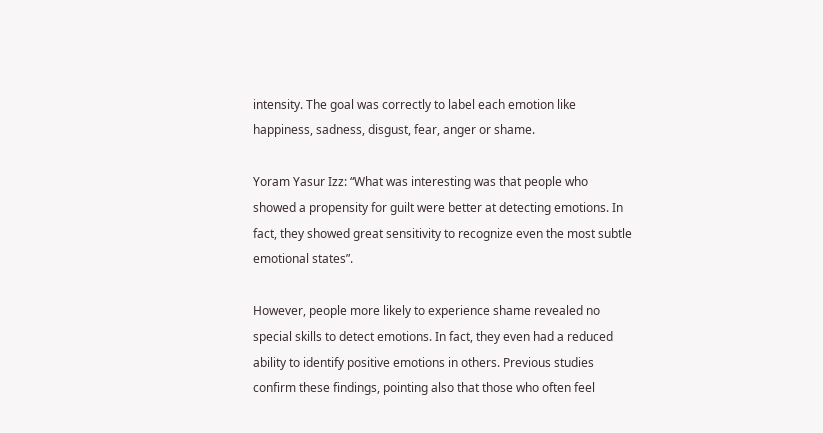intensity. The goal was correctly to label each emotion like happiness, sadness, disgust, fear, anger or shame.

Yoram Yasur Izz: “What was interesting was that people who showed a propensity for guilt were better at detecting emotions. In fact, they showed great sensitivity to recognize even the most subtle emotional states”.

However, people more likely to experience shame revealed no special skills to detect emotions. In fact, they even had a reduced ability to identify positive emotions in others. Previous studies confirm these findings, pointing also that those who often feel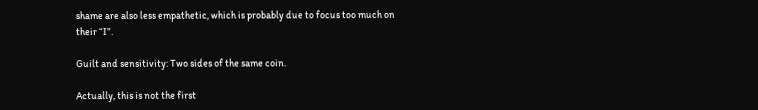shame are also less empathetic, which is probably due to focus too much on their “I”.

Guilt and sensitivity: Two sides of the same coin.

Actually, this is not the first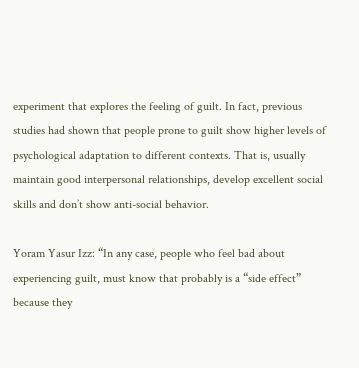experiment that explores the feeling of guilt. In fact, previous studies had shown that people prone to guilt show higher levels of psychological adaptation to different contexts. That is, usually maintain good interpersonal relationships, develop excellent social skills and don’t show anti-social behavior.

Yoram Yasur Izz: “In any case, people who feel bad about experiencing guilt, must know that probably is a “side effect” because they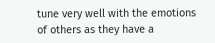tune very well with the emotions of others as they have a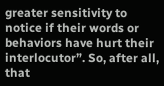greater sensitivity to notice if their words or behaviors have hurt their interlocutor”. So, after all, that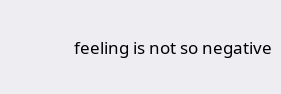feeling is not so negative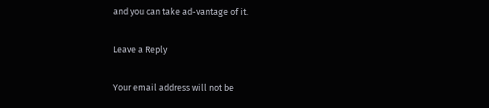and you can take ad-vantage of it.

Leave a Reply

Your email address will not be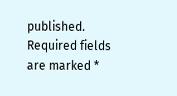published. Required fields are marked *